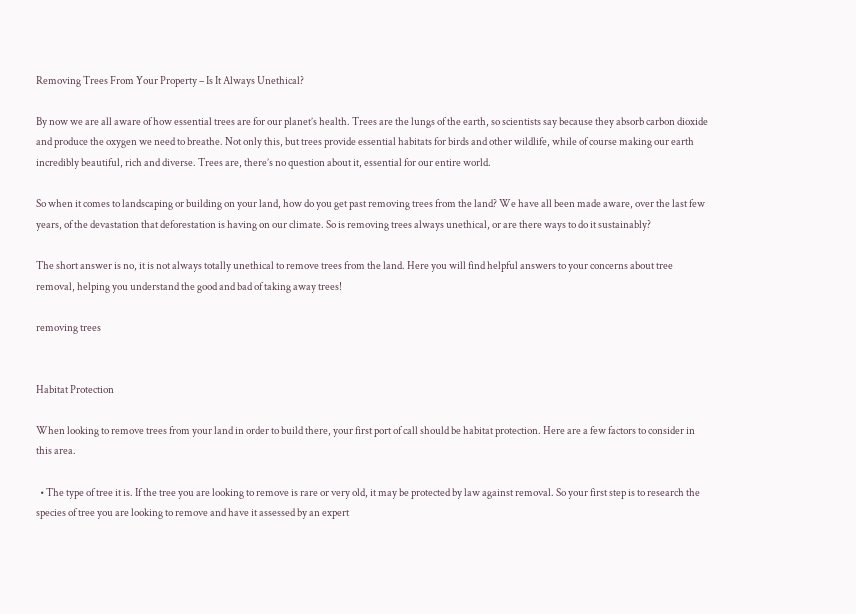Removing Trees From Your Property – Is It Always Unethical?

By now we are all aware of how essential trees are for our planet’s health. Trees are the lungs of the earth, so scientists say because they absorb carbon dioxide and produce the oxygen we need to breathe. Not only this, but trees provide essential habitats for birds and other wildlife, while of course making our earth incredibly beautiful, rich and diverse. Trees are, there’s no question about it, essential for our entire world.

So when it comes to landscaping or building on your land, how do you get past removing trees from the land? We have all been made aware, over the last few years, of the devastation that deforestation is having on our climate. So is removing trees always unethical, or are there ways to do it sustainably?

The short answer is no, it is not always totally unethical to remove trees from the land. Here you will find helpful answers to your concerns about tree removal, helping you understand the good and bad of taking away trees!

removing trees


Habitat Protection

When looking to remove trees from your land in order to build there, your first port of call should be habitat protection. Here are a few factors to consider in this area.

  • The type of tree it is. If the tree you are looking to remove is rare or very old, it may be protected by law against removal. So your first step is to research the species of tree you are looking to remove and have it assessed by an expert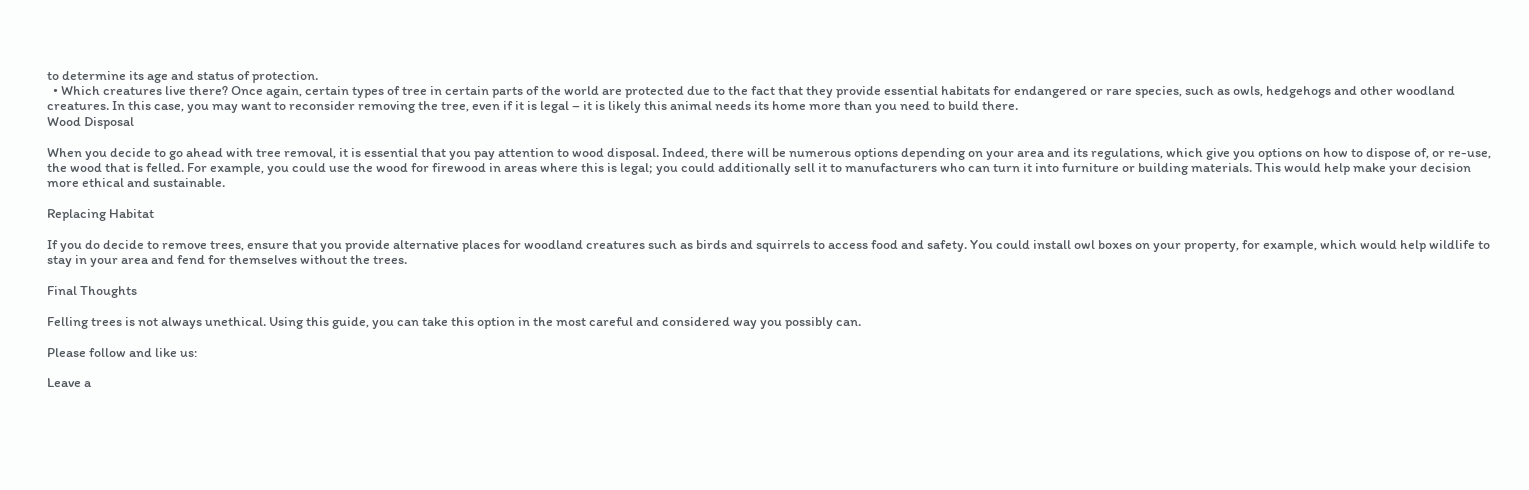to determine its age and status of protection.
  • Which creatures live there? Once again, certain types of tree in certain parts of the world are protected due to the fact that they provide essential habitats for endangered or rare species, such as owls, hedgehogs and other woodland creatures. In this case, you may want to reconsider removing the tree, even if it is legal – it is likely this animal needs its home more than you need to build there.
Wood Disposal

When you decide to go ahead with tree removal, it is essential that you pay attention to wood disposal. Indeed, there will be numerous options depending on your area and its regulations, which give you options on how to dispose of, or re-use, the wood that is felled. For example, you could use the wood for firewood in areas where this is legal; you could additionally sell it to manufacturers who can turn it into furniture or building materials. This would help make your decision more ethical and sustainable.

Replacing Habitat

If you do decide to remove trees, ensure that you provide alternative places for woodland creatures such as birds and squirrels to access food and safety. You could install owl boxes on your property, for example, which would help wildlife to stay in your area and fend for themselves without the trees.

Final Thoughts

Felling trees is not always unethical. Using this guide, you can take this option in the most careful and considered way you possibly can.

Please follow and like us:

Leave a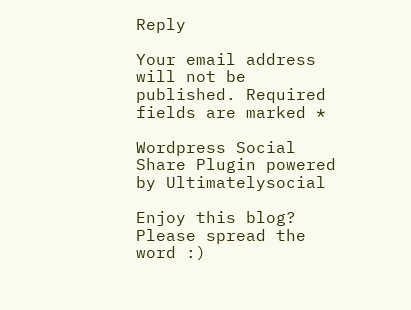Reply

Your email address will not be published. Required fields are marked *

Wordpress Social Share Plugin powered by Ultimatelysocial

Enjoy this blog? Please spread the word :)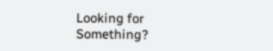Looking for Something?